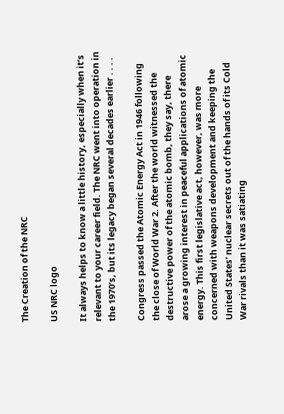The Creation of the NRC

US NRC logo

It always helps to know a little history, especially when it’s relevant to your career field. The NRC went into operation in the 1970’s, but its legacy began several decades earlier . . . .

Congress passed the Atomic Energy Act in 1946 following the close of World War 2. After the world witnessed the destructive power of the atomic bomb, they say, there arose a growing interest in peaceful applications of atomic energy. This first legislative act, however, was more concerned with weapons development and keeping the United States’ nuclear secrets out of the hands of its Cold War rivals than it was satiating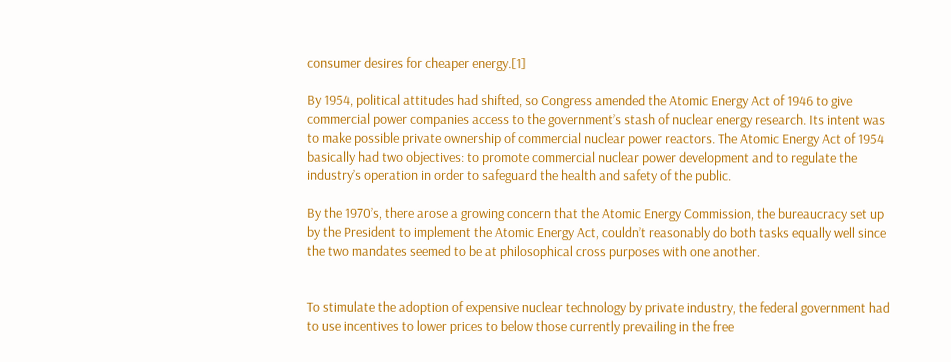consumer desires for cheaper energy.[1]

By 1954, political attitudes had shifted, so Congress amended the Atomic Energy Act of 1946 to give commercial power companies access to the government’s stash of nuclear energy research. Its intent was to make possible private ownership of commercial nuclear power reactors. The Atomic Energy Act of 1954 basically had two objectives: to promote commercial nuclear power development and to regulate the industry’s operation in order to safeguard the health and safety of the public.

By the 1970’s, there arose a growing concern that the Atomic Energy Commission, the bureaucracy set up by the President to implement the Atomic Energy Act, couldn’t reasonably do both tasks equally well since the two mandates seemed to be at philosophical cross purposes with one another.


To stimulate the adoption of expensive nuclear technology by private industry, the federal government had to use incentives to lower prices to below those currently prevailing in the free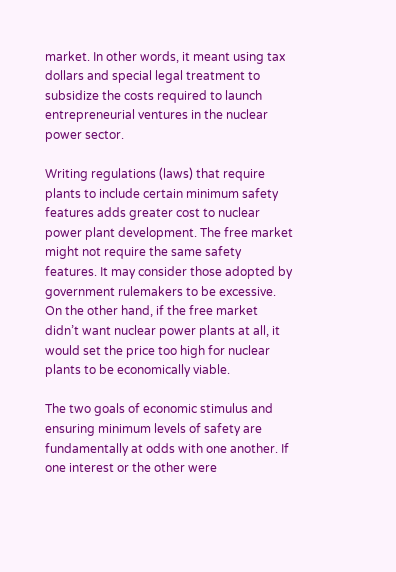market. In other words, it meant using tax dollars and special legal treatment to subsidize the costs required to launch entrepreneurial ventures in the nuclear power sector.

Writing regulations (laws) that require plants to include certain minimum safety features adds greater cost to nuclear power plant development. The free market might not require the same safety features. It may consider those adopted by government rulemakers to be excessive. On the other hand, if the free market didn’t want nuclear power plants at all, it would set the price too high for nuclear plants to be economically viable.

The two goals of economic stimulus and ensuring minimum levels of safety are fundamentally at odds with one another. If one interest or the other were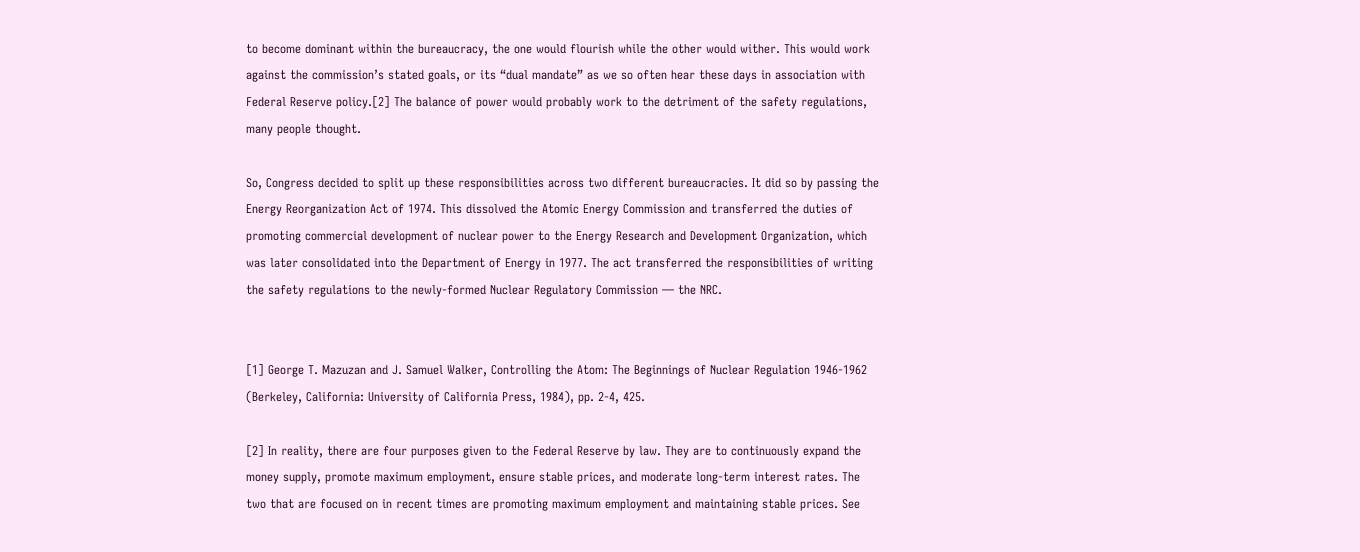to become dominant within the bureaucracy, the one would flourish while the other would wither. This would work against the commission’s stated goals, or its “dual mandate” as we so often hear these days in association with Federal Reserve policy.[2] The balance of power would probably work to the detriment of the safety regulations, many people thought.

So, Congress decided to split up these responsibilities across two different bureaucracies. It did so by passing the Energy Reorganization Act of 1974. This dissolved the Atomic Energy Commission and transferred the duties of promoting commercial development of nuclear power to the Energy Research and Development Organization, which was later consolidated into the Department of Energy in 1977. The act transferred the responsibilities of writing the safety regulations to the newly-formed Nuclear Regulatory Commission — the NRC.


[1] George T. Mazuzan and J. Samuel Walker, Controlling the Atom: The Beginnings of Nuclear Regulation 1946-1962 (Berkeley, California: University of California Press, 1984), pp. 2-4, 425.

[2] In reality, there are four purposes given to the Federal Reserve by law. They are to continuously expand the money supply, promote maximum employment, ensure stable prices, and moderate long-term interest rates. The two that are focused on in recent times are promoting maximum employment and maintaining stable prices. See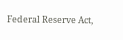Federal Reserve Act,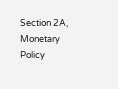Section 2A, Monetary Policy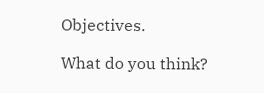Objectives.

What do you think?